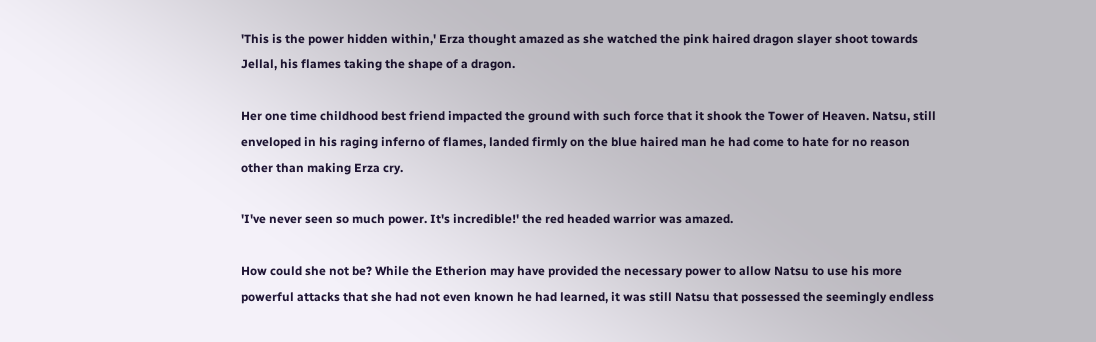'This is the power hidden within,' Erza thought amazed as she watched the pink haired dragon slayer shoot towards Jellal, his flames taking the shape of a dragon.

Her one time childhood best friend impacted the ground with such force that it shook the Tower of Heaven. Natsu, still enveloped in his raging inferno of flames, landed firmly on the blue haired man he had come to hate for no reason other than making Erza cry.

'I've never seen so much power. It's incredible!' the red headed warrior was amazed.

How could she not be? While the Etherion may have provided the necessary power to allow Natsu to use his more powerful attacks that she had not even known he had learned, it was still Natsu that possessed the seemingly endless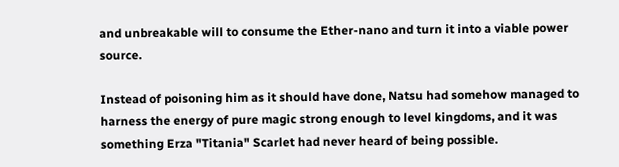and unbreakable will to consume the Ether-nano and turn it into a viable power source.

Instead of poisoning him as it should have done, Natsu had somehow managed to harness the energy of pure magic strong enough to level kingdoms, and it was something Erza "Titania" Scarlet had never heard of being possible.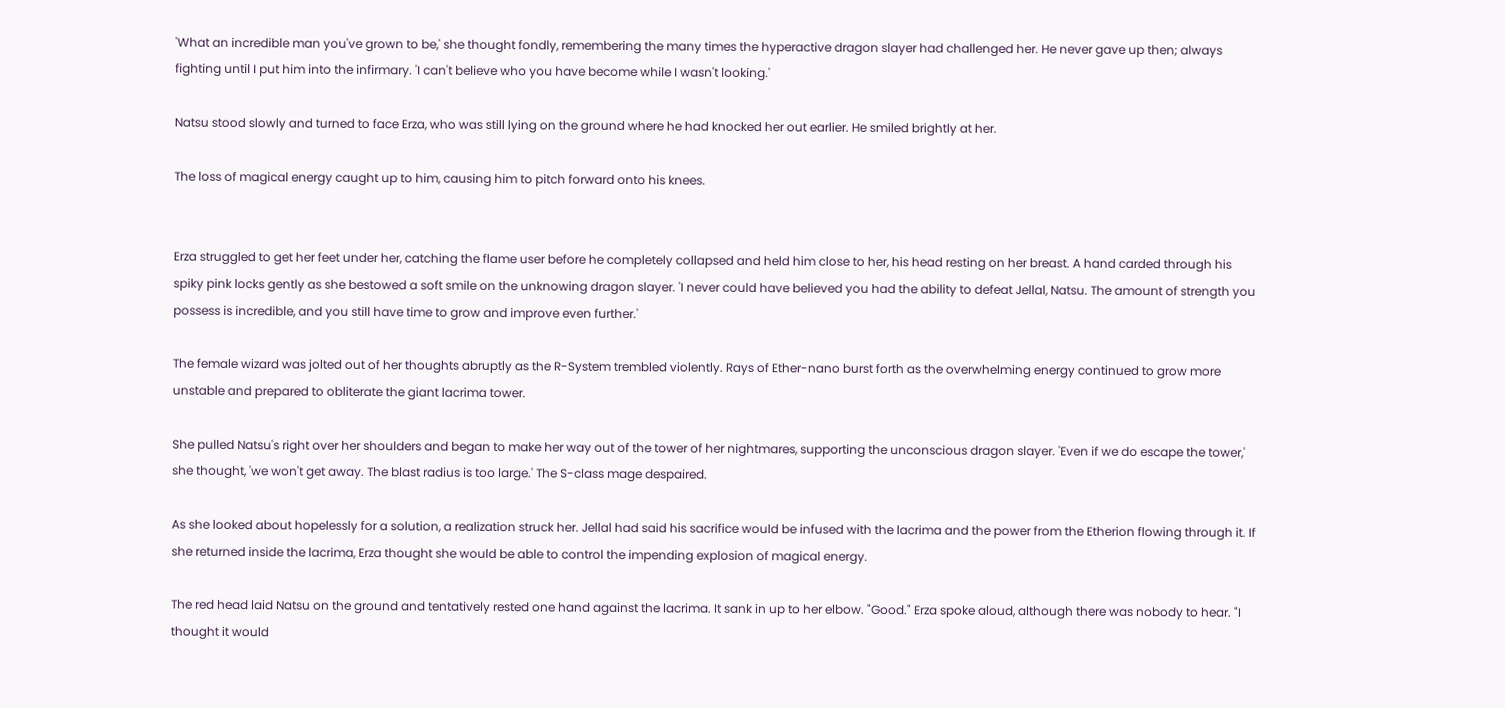'What an incredible man you've grown to be,' she thought fondly, remembering the many times the hyperactive dragon slayer had challenged her. He never gave up then; always fighting until I put him into the infirmary. 'I can't believe who you have become while I wasn't looking.'

Natsu stood slowly and turned to face Erza, who was still lying on the ground where he had knocked her out earlier. He smiled brightly at her.

The loss of magical energy caught up to him, causing him to pitch forward onto his knees.


Erza struggled to get her feet under her, catching the flame user before he completely collapsed and held him close to her, his head resting on her breast. A hand carded through his spiky pink locks gently as she bestowed a soft smile on the unknowing dragon slayer. 'I never could have believed you had the ability to defeat Jellal, Natsu. The amount of strength you possess is incredible, and you still have time to grow and improve even further.'

The female wizard was jolted out of her thoughts abruptly as the R-System trembled violently. Rays of Ether-nano burst forth as the overwhelming energy continued to grow more unstable and prepared to obliterate the giant lacrima tower.

She pulled Natsu's right over her shoulders and began to make her way out of the tower of her nightmares, supporting the unconscious dragon slayer. 'Even if we do escape the tower,' she thought, 'we won't get away. The blast radius is too large.' The S-class mage despaired.

As she looked about hopelessly for a solution, a realization struck her. Jellal had said his sacrifice would be infused with the lacrima and the power from the Etherion flowing through it. If she returned inside the lacrima, Erza thought she would be able to control the impending explosion of magical energy.

The red head laid Natsu on the ground and tentatively rested one hand against the lacrima. It sank in up to her elbow. "Good." Erza spoke aloud, although there was nobody to hear. "I thought it would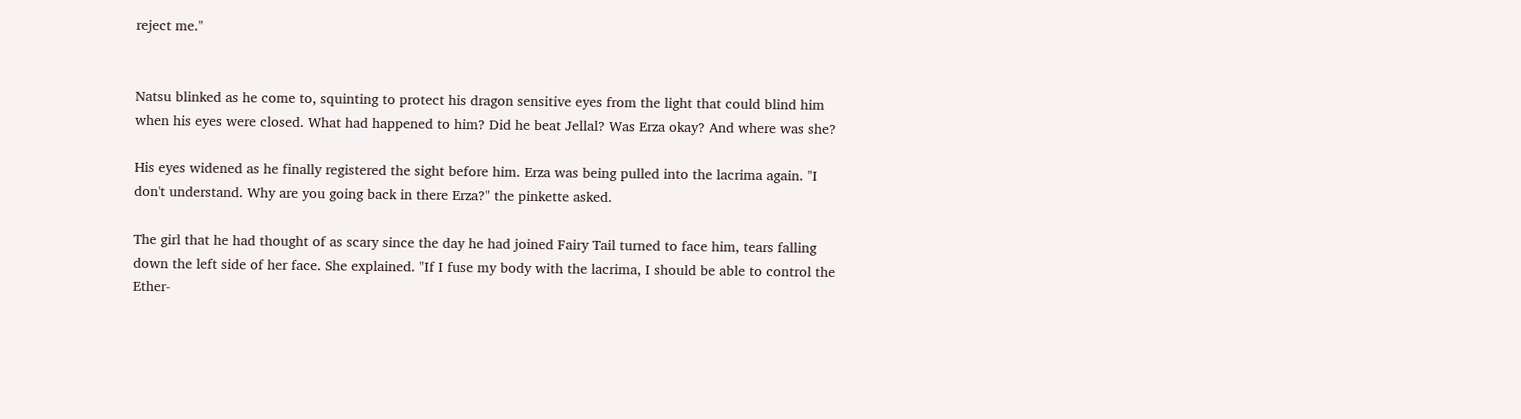reject me."


Natsu blinked as he come to, squinting to protect his dragon sensitive eyes from the light that could blind him when his eyes were closed. What had happened to him? Did he beat Jellal? Was Erza okay? And where was she?

His eyes widened as he finally registered the sight before him. Erza was being pulled into the lacrima again. "I don't understand. Why are you going back in there Erza?" the pinkette asked.

The girl that he had thought of as scary since the day he had joined Fairy Tail turned to face him, tears falling down the left side of her face. She explained. "If I fuse my body with the lacrima, I should be able to control the Ether-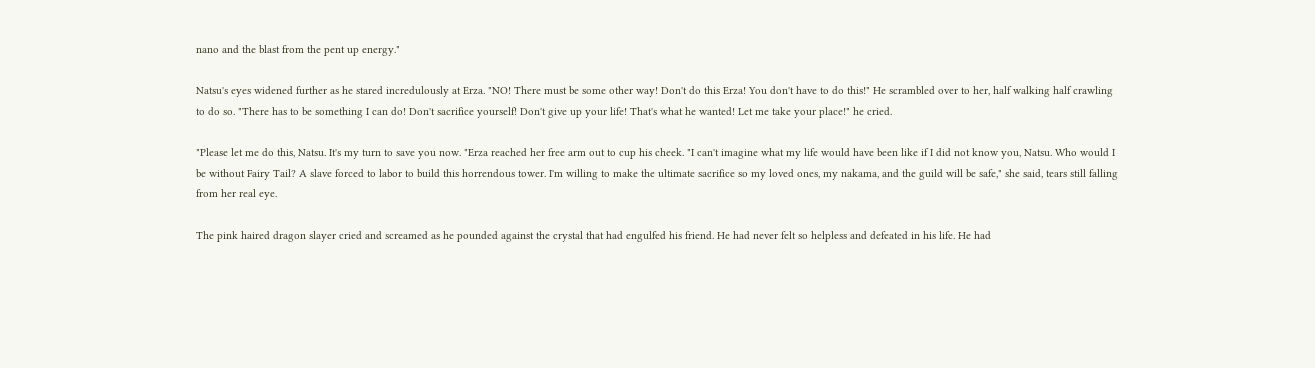nano and the blast from the pent up energy."

Natsu's eyes widened further as he stared incredulously at Erza. "NO! There must be some other way! Don't do this Erza! You don't have to do this!" He scrambled over to her, half walking half crawling to do so. "There has to be something I can do! Don't sacrifice yourself! Don't give up your life! That's what he wanted! Let me take your place!" he cried.

"Please let me do this, Natsu. It's my turn to save you now. "Erza reached her free arm out to cup his cheek. "I can't imagine what my life would have been like if I did not know you, Natsu. Who would I be without Fairy Tail? A slave forced to labor to build this horrendous tower. I'm willing to make the ultimate sacrifice so my loved ones, my nakama, and the guild will be safe," she said, tears still falling from her real eye.

The pink haired dragon slayer cried and screamed as he pounded against the crystal that had engulfed his friend. He had never felt so helpless and defeated in his life. He had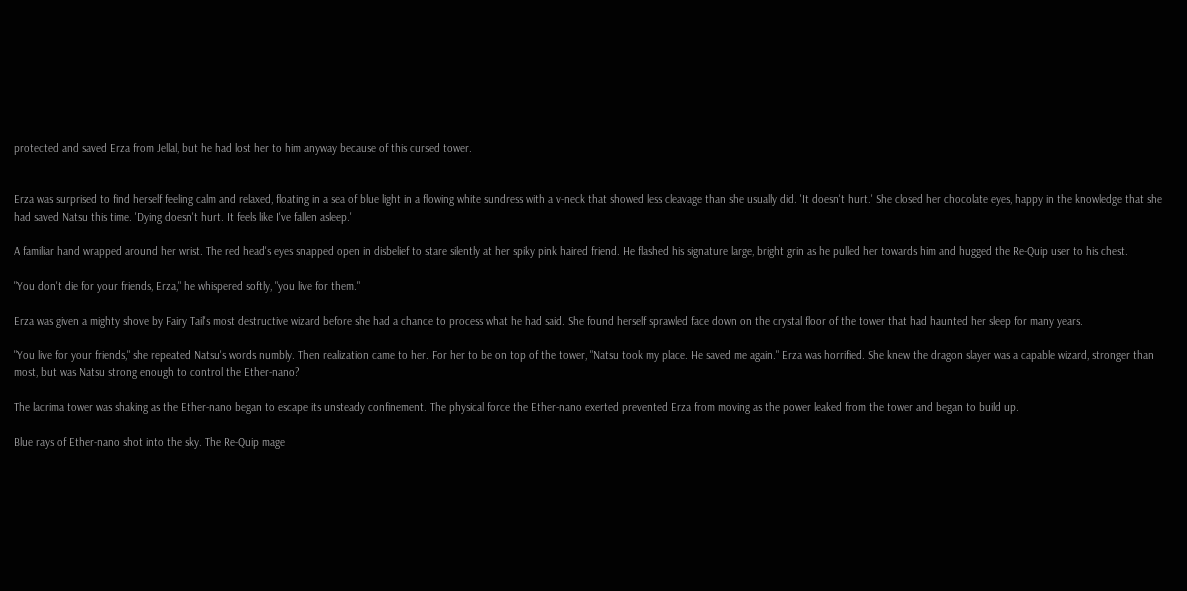protected and saved Erza from Jellal, but he had lost her to him anyway because of this cursed tower.


Erza was surprised to find herself feeling calm and relaxed, floating in a sea of blue light in a flowing white sundress with a v-neck that showed less cleavage than she usually did. 'It doesn't hurt.' She closed her chocolate eyes, happy in the knowledge that she had saved Natsu this time. 'Dying doesn't hurt. It feels like I've fallen asleep.'

A familiar hand wrapped around her wrist. The red head's eyes snapped open in disbelief to stare silently at her spiky pink haired friend. He flashed his signature large, bright grin as he pulled her towards him and hugged the Re-Quip user to his chest.

"You don't die for your friends, Erza," he whispered softly, "you live for them."

Erza was given a mighty shove by Fairy Tail's most destructive wizard before she had a chance to process what he had said. She found herself sprawled face down on the crystal floor of the tower that had haunted her sleep for many years.

"You live for your friends," she repeated Natsu's words numbly. Then realization came to her. For her to be on top of the tower, "Natsu took my place. He saved me again." Erza was horrified. She knew the dragon slayer was a capable wizard, stronger than most, but was Natsu strong enough to control the Ether-nano?

The lacrima tower was shaking as the Ether-nano began to escape its unsteady confinement. The physical force the Ether-nano exerted prevented Erza from moving as the power leaked from the tower and began to build up.

Blue rays of Ether-nano shot into the sky. The Re-Quip mage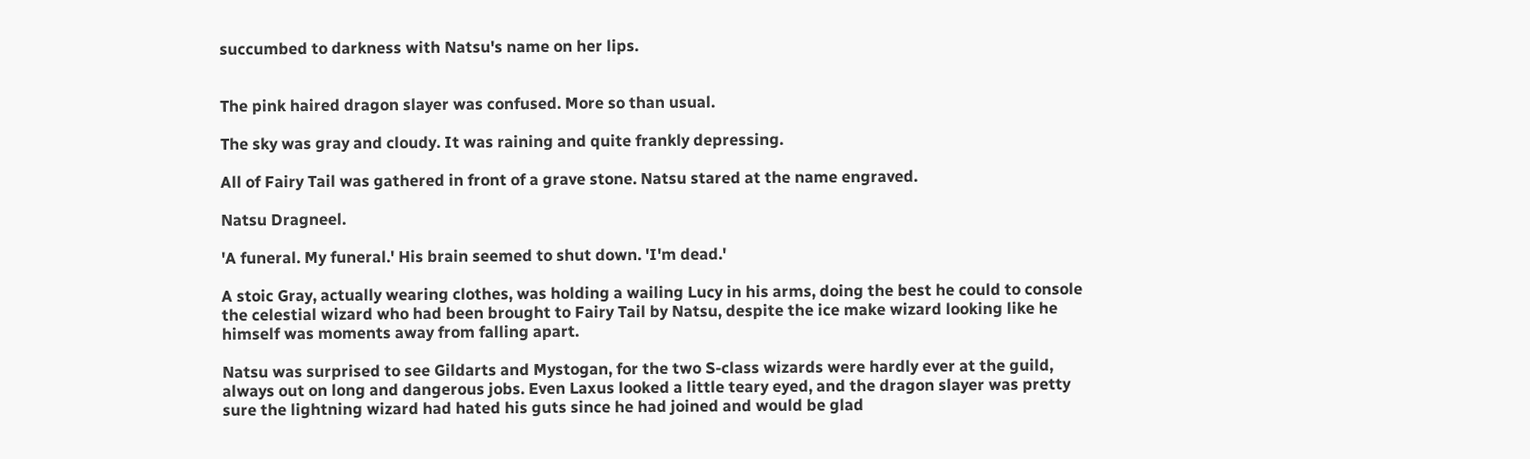succumbed to darkness with Natsu's name on her lips.


The pink haired dragon slayer was confused. More so than usual.

The sky was gray and cloudy. It was raining and quite frankly depressing.

All of Fairy Tail was gathered in front of a grave stone. Natsu stared at the name engraved.

Natsu Dragneel.

'A funeral. My funeral.' His brain seemed to shut down. 'I'm dead.'

A stoic Gray, actually wearing clothes, was holding a wailing Lucy in his arms, doing the best he could to console the celestial wizard who had been brought to Fairy Tail by Natsu, despite the ice make wizard looking like he himself was moments away from falling apart.

Natsu was surprised to see Gildarts and Mystogan, for the two S-class wizards were hardly ever at the guild, always out on long and dangerous jobs. Even Laxus looked a little teary eyed, and the dragon slayer was pretty sure the lightning wizard had hated his guts since he had joined and would be glad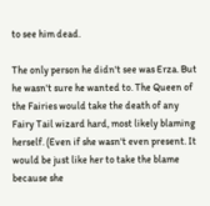to see him dead.

The only person he didn't see was Erza. But he wasn't sure he wanted to. The Queen of the Fairies would take the death of any Fairy Tail wizard hard, most likely blaming herself. (Even if she wasn't even present. It would be just like her to take the blame because she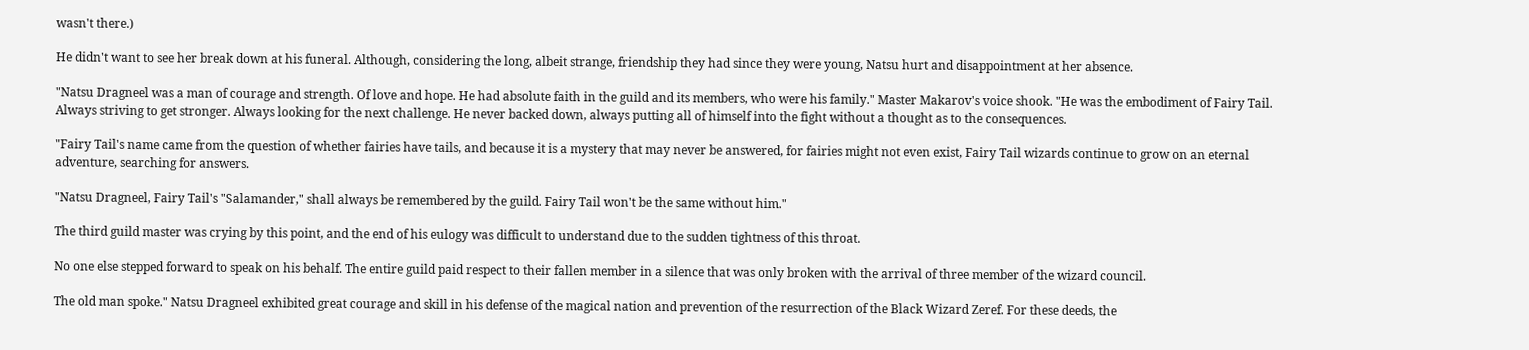wasn't there.)

He didn't want to see her break down at his funeral. Although, considering the long, albeit strange, friendship they had since they were young, Natsu hurt and disappointment at her absence.

"Natsu Dragneel was a man of courage and strength. Of love and hope. He had absolute faith in the guild and its members, who were his family." Master Makarov's voice shook. "He was the embodiment of Fairy Tail. Always striving to get stronger. Always looking for the next challenge. He never backed down, always putting all of himself into the fight without a thought as to the consequences.

"Fairy Tail's name came from the question of whether fairies have tails, and because it is a mystery that may never be answered, for fairies might not even exist, Fairy Tail wizards continue to grow on an eternal adventure, searching for answers.

"Natsu Dragneel, Fairy Tail's "Salamander," shall always be remembered by the guild. Fairy Tail won't be the same without him."

The third guild master was crying by this point, and the end of his eulogy was difficult to understand due to the sudden tightness of this throat.

No one else stepped forward to speak on his behalf. The entire guild paid respect to their fallen member in a silence that was only broken with the arrival of three member of the wizard council.

The old man spoke." Natsu Dragneel exhibited great courage and skill in his defense of the magical nation and prevention of the resurrection of the Black Wizard Zeref. For these deeds, the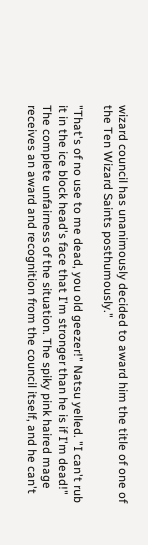wizard council has unanimously decided to award him the title of one of the Ten Wizard Saints posthumously."

"That's of no use to me dead, you old geezer!" Natsu yelled. "I can't rub it in the ice block head's face that I'm stronger than he is if I'm dead!" The complete unfairness of the situation. The spiky pink haired mage receives an award and recognition from the council itself, and he can't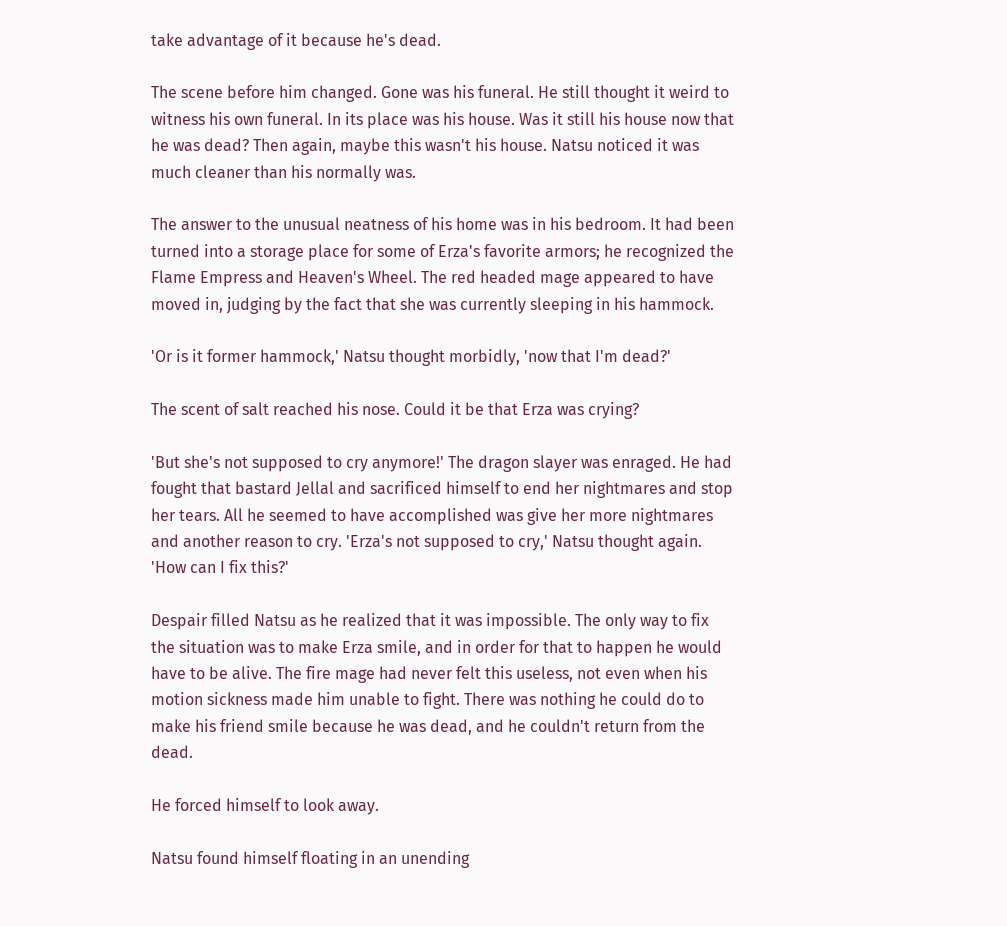take advantage of it because he's dead.

The scene before him changed. Gone was his funeral. He still thought it weird to witness his own funeral. In its place was his house. Was it still his house now that he was dead? Then again, maybe this wasn't his house. Natsu noticed it was much cleaner than his normally was.

The answer to the unusual neatness of his home was in his bedroom. It had been turned into a storage place for some of Erza's favorite armors; he recognized the Flame Empress and Heaven's Wheel. The red headed mage appeared to have moved in, judging by the fact that she was currently sleeping in his hammock.

'Or is it former hammock,' Natsu thought morbidly, 'now that I'm dead?'

The scent of salt reached his nose. Could it be that Erza was crying?

'But she's not supposed to cry anymore!' The dragon slayer was enraged. He had fought that bastard Jellal and sacrificed himself to end her nightmares and stop her tears. All he seemed to have accomplished was give her more nightmares and another reason to cry. 'Erza's not supposed to cry,' Natsu thought again. 'How can I fix this?'

Despair filled Natsu as he realized that it was impossible. The only way to fix the situation was to make Erza smile, and in order for that to happen he would have to be alive. The fire mage had never felt this useless, not even when his motion sickness made him unable to fight. There was nothing he could do to make his friend smile because he was dead, and he couldn't return from the dead.

He forced himself to look away.

Natsu found himself floating in an unending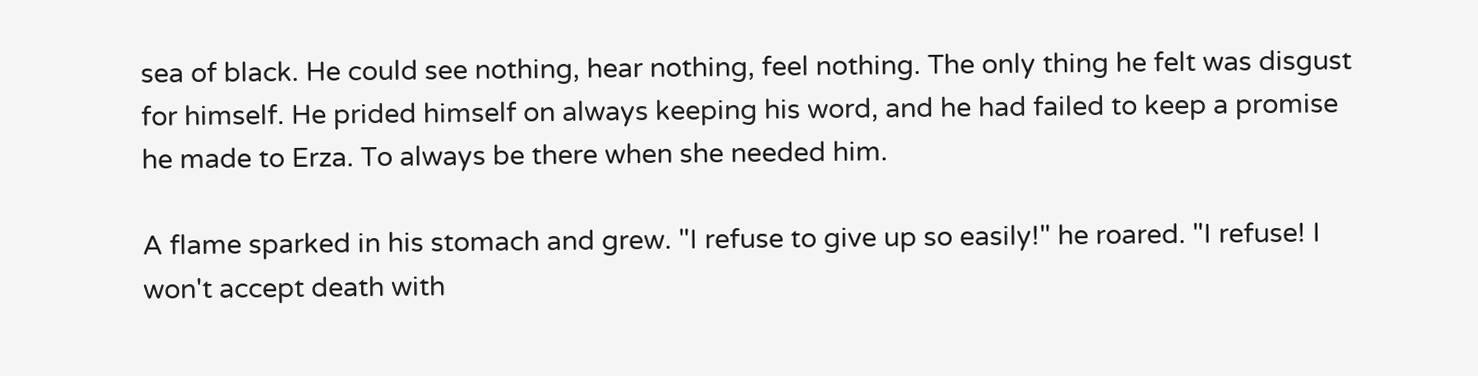sea of black. He could see nothing, hear nothing, feel nothing. The only thing he felt was disgust for himself. He prided himself on always keeping his word, and he had failed to keep a promise he made to Erza. To always be there when she needed him.

A flame sparked in his stomach and grew. "I refuse to give up so easily!" he roared. "I refuse! I won't accept death with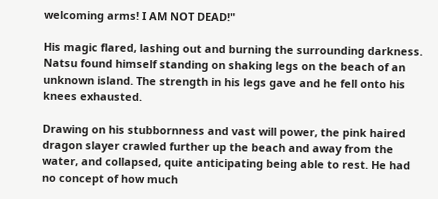welcoming arms! I AM NOT DEAD!"

His magic flared, lashing out and burning the surrounding darkness. Natsu found himself standing on shaking legs on the beach of an unknown island. The strength in his legs gave and he fell onto his knees exhausted.

Drawing on his stubbornness and vast will power, the pink haired dragon slayer crawled further up the beach and away from the water, and collapsed, quite anticipating being able to rest. He had no concept of how much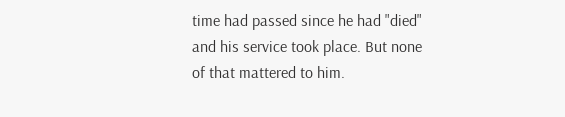time had passed since he had "died" and his service took place. But none of that mattered to him.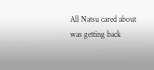All Natsu cared about was getting back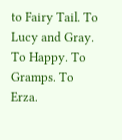to Fairy Tail. To Lucy and Gray. To Happy. To Gramps. To Erza.